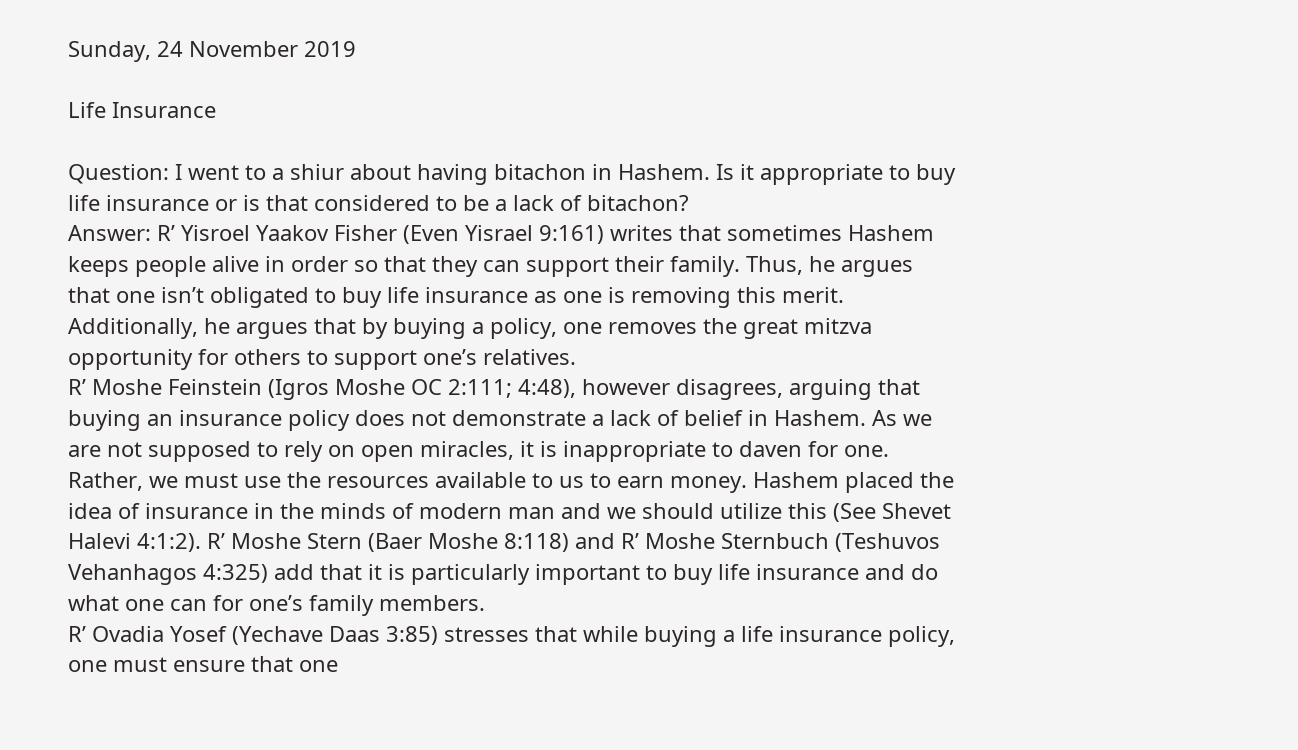Sunday, 24 November 2019

Life Insurance

Question: I went to a shiur about having bitachon in Hashem. Is it appropriate to buy life insurance or is that considered to be a lack of bitachon?
Answer: R’ Yisroel Yaakov Fisher (Even Yisrael 9:161) writes that sometimes Hashem keeps people alive in order so that they can support their family. Thus, he argues that one isn’t obligated to buy life insurance as one is removing this merit. Additionally, he argues that by buying a policy, one removes the great mitzva opportunity for others to support one’s relatives.
R’ Moshe Feinstein (Igros Moshe OC 2:111; 4:48), however disagrees, arguing that buying an insurance policy does not demonstrate a lack of belief in Hashem. As we are not supposed to rely on open miracles, it is inappropriate to daven for one. Rather, we must use the resources available to us to earn money. Hashem placed the idea of insurance in the minds of modern man and we should utilize this (See Shevet Halevi 4:1:2). R’ Moshe Stern (Baer Moshe 8:118) and R’ Moshe Sternbuch (Teshuvos Vehanhagos 4:325) add that it is particularly important to buy life insurance and do what one can for one’s family members.
R’ Ovadia Yosef (Yechave Daas 3:85) stresses that while buying a life insurance policy, one must ensure that one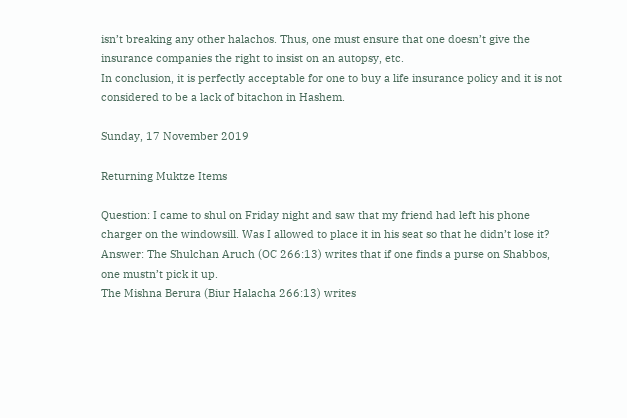isn’t breaking any other halachos. Thus, one must ensure that one doesn’t give the insurance companies the right to insist on an autopsy, etc.
In conclusion, it is perfectly acceptable for one to buy a life insurance policy and it is not considered to be a lack of bitachon in Hashem.

Sunday, 17 November 2019

Returning Muktze Items

Question: I came to shul on Friday night and saw that my friend had left his phone charger on the windowsill. Was I allowed to place it in his seat so that he didn’t lose it?
Answer: The Shulchan Aruch (OC 266:13) writes that if one finds a purse on Shabbos, one mustn’t pick it up.
The Mishna Berura (Biur Halacha 266:13) writes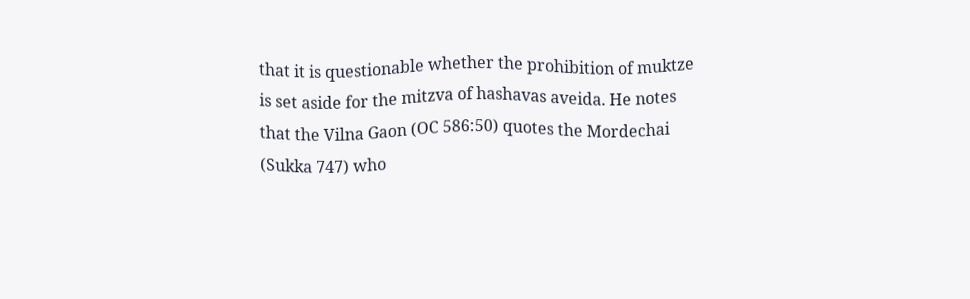that it is questionable whether the prohibition of muktze is set aside for the mitzva of hashavas aveida. He notes that the Vilna Gaon (OC 586:50) quotes the Mordechai (Sukka 747) who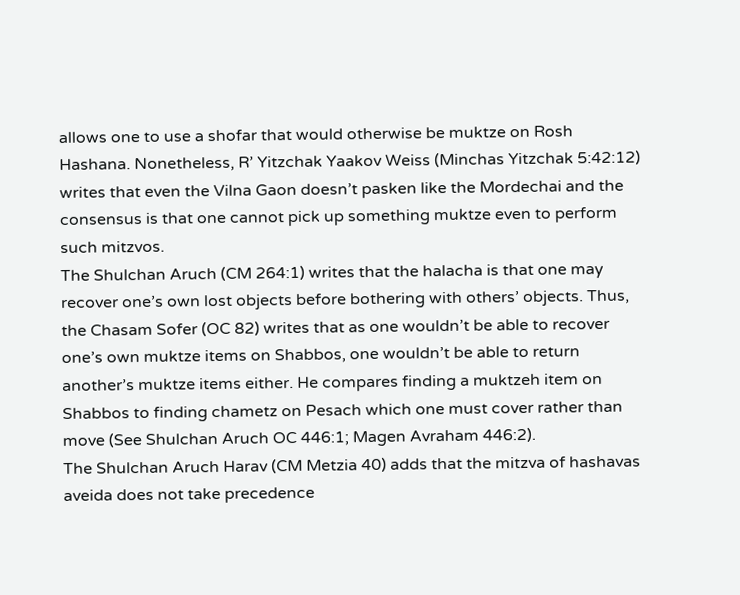allows one to use a shofar that would otherwise be muktze on Rosh Hashana. Nonetheless, R’ Yitzchak Yaakov Weiss (Minchas Yitzchak 5:42:12) writes that even the Vilna Gaon doesn’t pasken like the Mordechai and the consensus is that one cannot pick up something muktze even to perform such mitzvos.
The Shulchan Aruch (CM 264:1) writes that the halacha is that one may recover one’s own lost objects before bothering with others’ objects. Thus, the Chasam Sofer (OC 82) writes that as one wouldn’t be able to recover one’s own muktze items on Shabbos, one wouldn’t be able to return another’s muktze items either. He compares finding a muktzeh item on Shabbos to finding chametz on Pesach which one must cover rather than move (See Shulchan Aruch OC 446:1; Magen Avraham 446:2).
The Shulchan Aruch Harav (CM Metzia 40) adds that the mitzva of hashavas aveida does not take precedence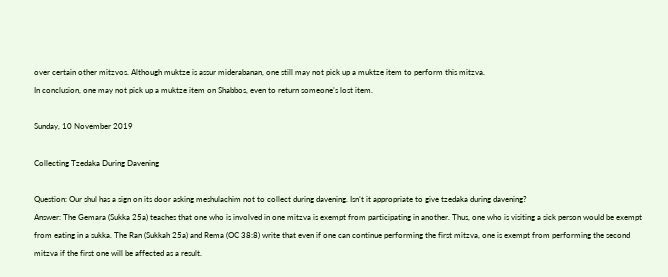over certain other mitzvos. Although muktze is assur miderabanan, one still may not pick up a muktze item to perform this mitzva.
In conclusion, one may not pick up a muktze item on Shabbos, even to return someone’s lost item.

Sunday, 10 November 2019

Collecting Tzedaka During Davening

Question: Our shul has a sign on its door asking meshulachim not to collect during davening. Isn’t it appropriate to give tzedaka during davening?
Answer: The Gemara (Sukka 25a) teaches that one who is involved in one mitzva is exempt from participating in another. Thus, one who is visiting a sick person would be exempt from eating in a sukka. The Ran (Sukkah 25a) and Rema (OC 38:8) write that even if one can continue performing the first mitzva, one is exempt from performing the second mitzva if the first one will be affected as a result.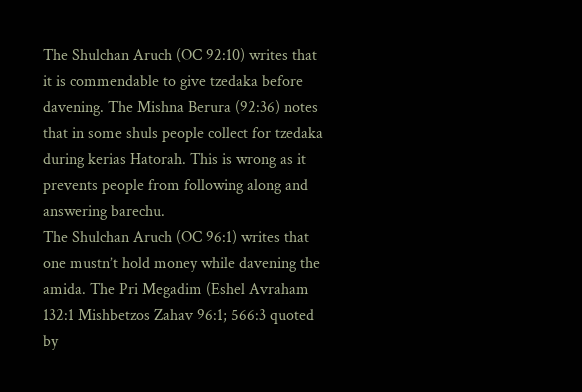The Shulchan Aruch (OC 92:10) writes that it is commendable to give tzedaka before davening. The Mishna Berura (92:36) notes that in some shuls people collect for tzedaka during kerias Hatorah. This is wrong as it prevents people from following along and answering barechu.
The Shulchan Aruch (OC 96:1) writes that one mustn’t hold money while davening the amida. The Pri Megadim (Eshel Avraham 132:1 Mishbetzos Zahav 96:1; 566:3 quoted by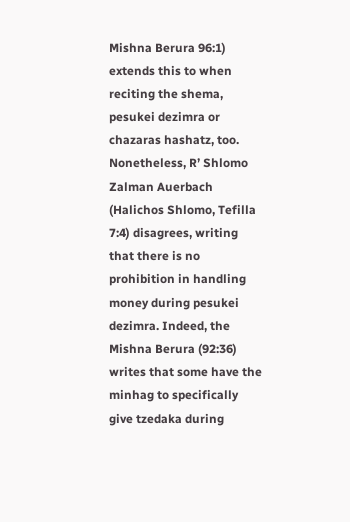Mishna Berura 96:1) extends this to when reciting the shema, pesukei dezimra or chazaras hashatz, too. Nonetheless, R’ Shlomo Zalman Auerbach (Halichos Shlomo, Tefilla 7:4) disagrees, writing that there is no prohibition in handling money during pesukei dezimra. Indeed, the Mishna Berura (92:36) writes that some have the minhag to specifically give tzedaka during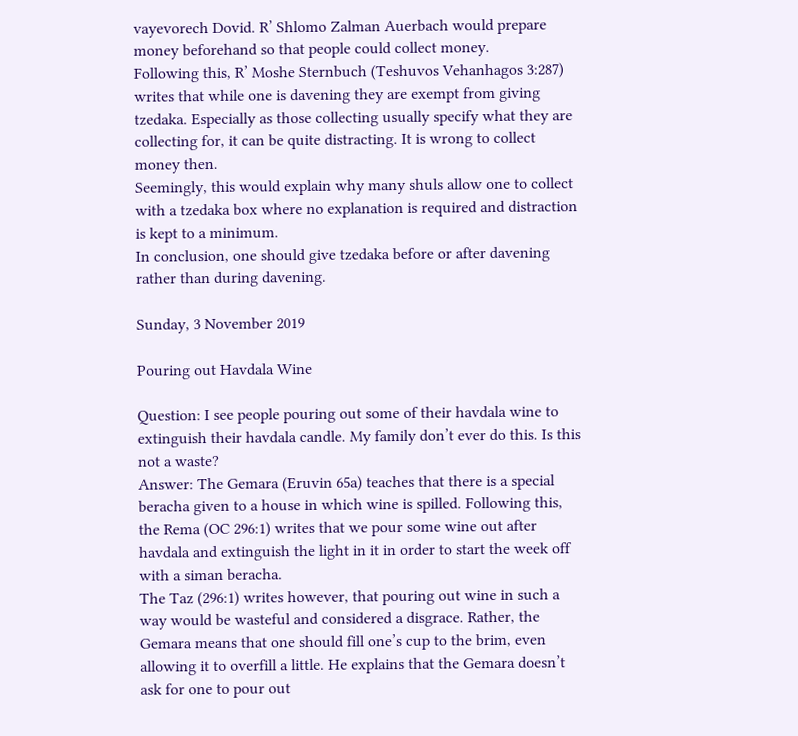vayevorech Dovid. R’ Shlomo Zalman Auerbach would prepare money beforehand so that people could collect money.
Following this, R’ Moshe Sternbuch (Teshuvos Vehanhagos 3:287) writes that while one is davening they are exempt from giving tzedaka. Especially as those collecting usually specify what they are collecting for, it can be quite distracting. It is wrong to collect money then.
Seemingly, this would explain why many shuls allow one to collect with a tzedaka box where no explanation is required and distraction is kept to a minimum.
In conclusion, one should give tzedaka before or after davening rather than during davening.

Sunday, 3 November 2019

Pouring out Havdala Wine

Question: I see people pouring out some of their havdala wine to extinguish their havdala candle. My family don’t ever do this. Is this not a waste?
Answer: The Gemara (Eruvin 65a) teaches that there is a special beracha given to a house in which wine is spilled. Following this, the Rema (OC 296:1) writes that we pour some wine out after havdala and extinguish the light in it in order to start the week off with a siman beracha.
The Taz (296:1) writes however, that pouring out wine in such a way would be wasteful and considered a disgrace. Rather, the Gemara means that one should fill one’s cup to the brim, even allowing it to overfill a little. He explains that the Gemara doesn’t ask for one to pour out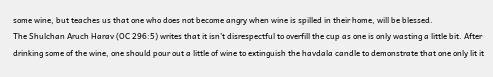some wine, but teaches us that one who does not become angry when wine is spilled in their home, will be blessed.
The Shulchan Aruch Harav (OC 296:5) writes that it isn’t disrespectful to overfill the cup as one is only wasting a little bit. After drinking some of the wine, one should pour out a little of wine to extinguish the havdala candle to demonstrate that one only lit it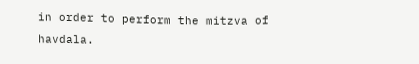in order to perform the mitzva of havdala.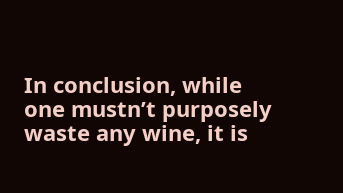In conclusion, while one mustn’t purposely waste any wine, it is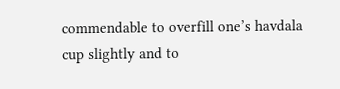commendable to overfill one’s havdala cup slightly and to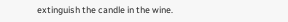extinguish the candle in the wine.